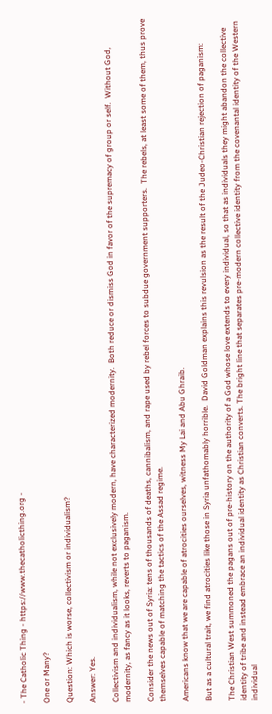- The Catholic Thing - https://www.thecatholicthing.org -

One or Many?

Question: Which is worse, collectivism or individualism?

Answer: Yes.

Collectivism and individualism, while not exclusively modern, have characterized modernity.  Both reduce or dismiss God in favor of the supremacy of group or self.  Without God, modernity, as fancy as it looks, reverts to paganism.

Consider the news out of Syria: tens of thousands of deaths, cannibalism, and rape used by rebel forces to subdue government supporters.  The rebels, at least some of them, thus prove themselves capable of matching the tactics of the Assad regime.

Americans know that we are capable of atrocities ourselves, witness My Lai and Abu Ghraib.

But as a cultural trait, we find atrocities like those in Syria unfathomably horrible.  David Goldman explains this revulsion as the result of the Judeo-Christian rejection of paganism:

The Christian West summoned the pagans out of pre-history on the authority of a God whose love extends to every individual, so that as individuals they might abandon the collective identity of tribe and instead embrace an individual identity as Christian converts. The bright line that separates pre-modern collective identity from the covenantal identity of the Western individual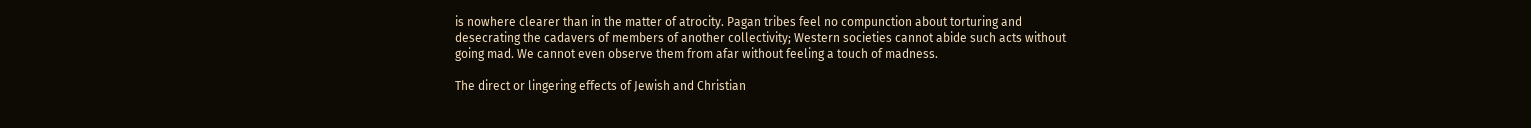is nowhere clearer than in the matter of atrocity. Pagan tribes feel no compunction about torturing and desecrating the cadavers of members of another collectivity; Western societies cannot abide such acts without going mad. We cannot even observe them from afar without feeling a touch of madness.

The direct or lingering effects of Jewish and Christian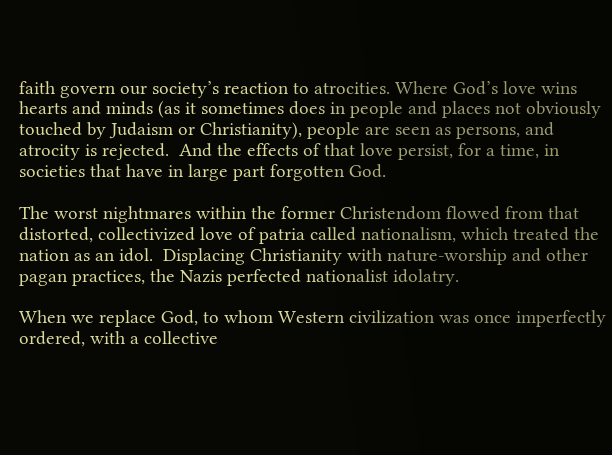faith govern our society’s reaction to atrocities. Where God’s love wins hearts and minds (as it sometimes does in people and places not obviously touched by Judaism or Christianity), people are seen as persons, and atrocity is rejected.  And the effects of that love persist, for a time, in societies that have in large part forgotten God.

The worst nightmares within the former Christendom flowed from that distorted, collectivized love of patria called nationalism, which treated the nation as an idol.  Displacing Christianity with nature-worship and other pagan practices, the Nazis perfected nationalist idolatry.

When we replace God, to whom Western civilization was once imperfectly ordered, with a collective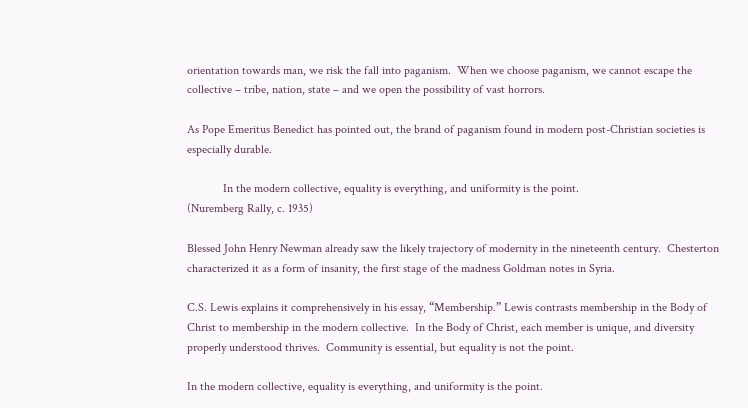orientation towards man, we risk the fall into paganism.  When we choose paganism, we cannot escape the collective – tribe, nation, state – and we open the possibility of vast horrors.

As Pope Emeritus Benedict has pointed out, the brand of paganism found in modern post-Christian societies is especially durable.

            In the modern collective, equality is everything, and uniformity is the point.
(Nuremberg Rally, c. 1935)

Blessed John Henry Newman already saw the likely trajectory of modernity in the nineteenth century.  Chesterton characterized it as a form of insanity, the first stage of the madness Goldman notes in Syria.

C.S. Lewis explains it comprehensively in his essay, “Membership.” Lewis contrasts membership in the Body of Christ to membership in the modern collective.  In the Body of Christ, each member is unique, and diversity properly understood thrives.  Community is essential, but equality is not the point.

In the modern collective, equality is everything, and uniformity is the point.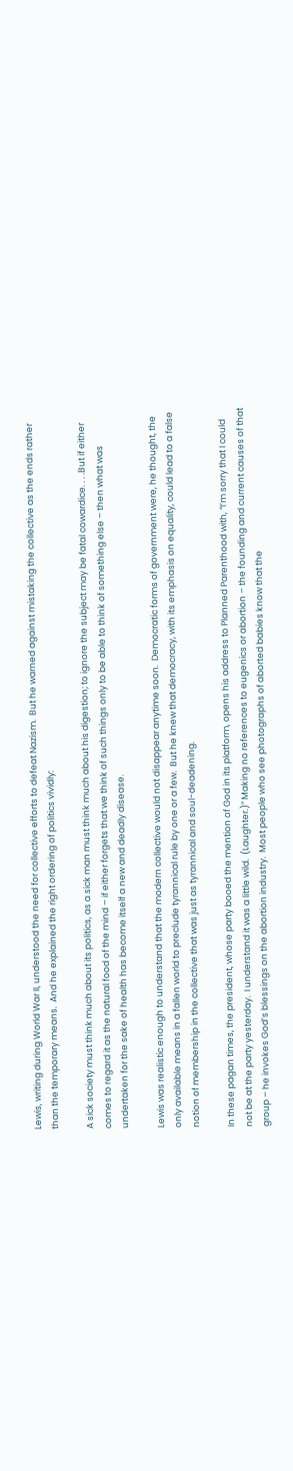Lewis, writing during World War II, understood the need for collective efforts to defeat Nazism.  But he warned against mistaking the collective as the ends rather than the temporary means.  And he explained the right ordering of politics vividly:

A sick society must think much about its politics, as a sick man must think much about his digestion; to ignore the subject may be fatal cowardice. . . .But if either comes to regard it as the natural food of the mind – if either forgets that we think of such things only to be able to think of something else – then what was undertaken for the sake of health has become itself a new and deadly disease.

Lewis was realistic enough to understand that the modern collective would not disappear anytime soon.  Democratic forms of government were, he thought, the only available means in a fallen world to preclude tyrannical rule by one or a few.  But he knew that democracy, with its emphasis on equality, could lead to a false notion of membership in the collective that was just as tyrannical and soul-deadening.

In these pagan times, the president, whose party booed the mention of God in its platform, opens his address to Planned Parenthood with, “I’m sorry that I could not be at the party yesterday.  I understand it was a little wild.  (Laughter.)” Making no references to eugenics or abortion – the founding and current causes of that group – he invokes God’s blessings on the abortion industry.  Most people who see photographs of aborted babies know that the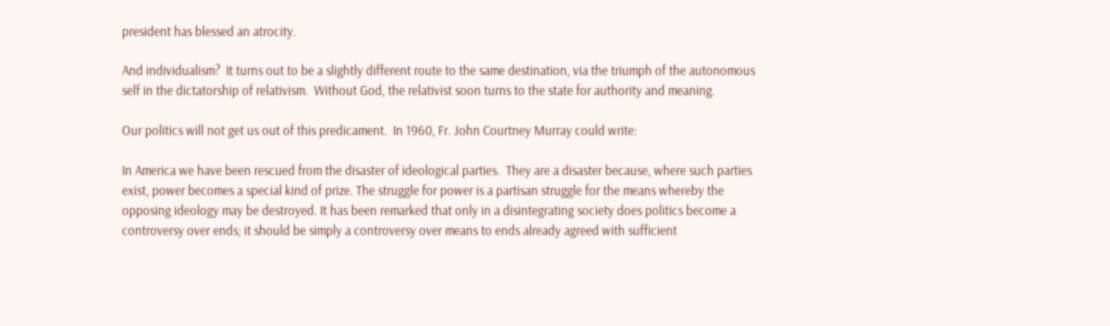president has blessed an atrocity.

And individualism?  It turns out to be a slightly different route to the same destination, via the triumph of the autonomous self in the dictatorship of relativism.  Without God, the relativist soon turns to the state for authority and meaning.

Our politics will not get us out of this predicament.  In 1960, Fr. John Courtney Murray could write:

In America we have been rescued from the disaster of ideological parties.  They are a disaster because, where such parties exist, power becomes a special kind of prize. The struggle for power is a partisan struggle for the means whereby the opposing ideology may be destroyed. It has been remarked that only in a disintegrating society does politics become a controversy over ends; it should be simply a controversy over means to ends already agreed with sufficient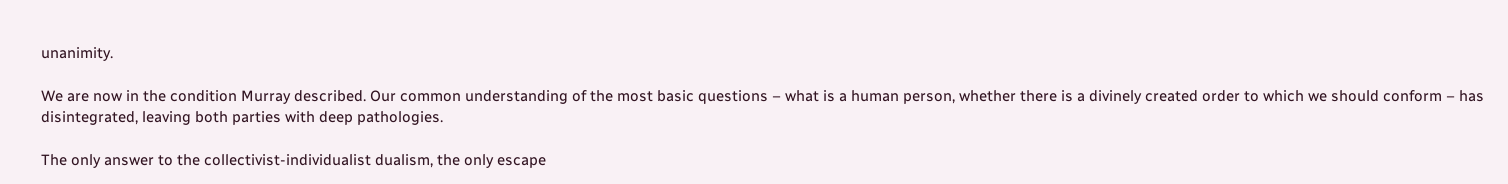unanimity.

We are now in the condition Murray described. Our common understanding of the most basic questions – what is a human person, whether there is a divinely created order to which we should conform – has disintegrated, leaving both parties with deep pathologies.

The only answer to the collectivist-individualist dualism, the only escape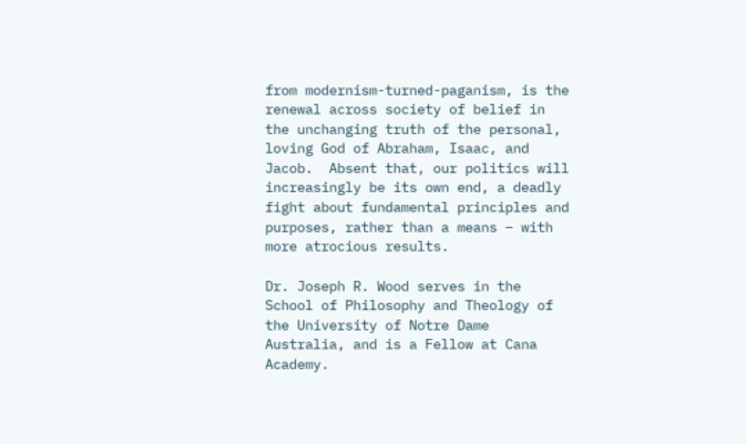from modernism-turned-paganism, is the renewal across society of belief in the unchanging truth of the personal, loving God of Abraham, Isaac, and Jacob.  Absent that, our politics will increasingly be its own end, a deadly fight about fundamental principles and purposes, rather than a means – with more atrocious results.

Dr. Joseph R. Wood serves in the School of Philosophy and Theology of the University of Notre Dame Australia, and is a Fellow at Cana Academy.